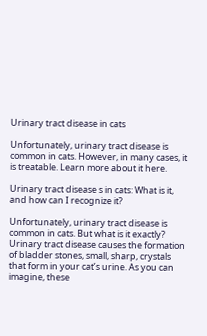Urinary tract disease in cats

Unfortunately, urinary tract disease is common in cats. However, in many cases, it is treatable. Learn more about it here.

Urinary tract disease s in cats: What is it, and how can I recognize it?

Unfortunately, urinary tract disease is common in cats. But what is it exactly? Urinary tract disease causes the formation of bladder stones, small, sharp, crystals that form in your cat’s urine. As you can imagine, these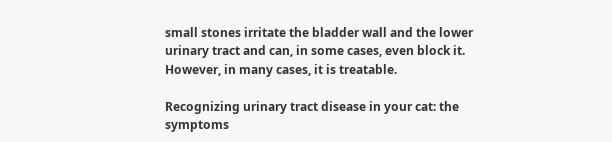small stones irritate the bladder wall and the lower urinary tract and can, in some cases, even block it. However, in many cases, it is treatable.

Recognizing urinary tract disease in your cat: the symptoms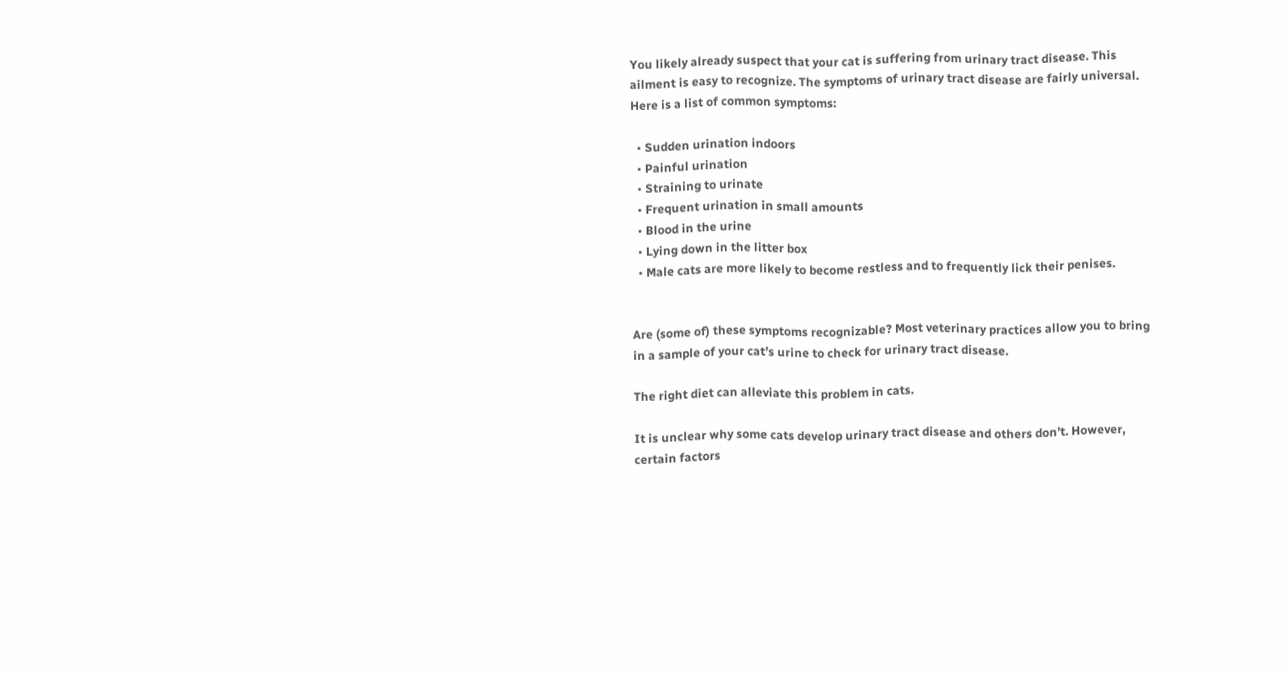You likely already suspect that your cat is suffering from urinary tract disease. This ailment is easy to recognize. The symptoms of urinary tract disease are fairly universal. Here is a list of common symptoms:

  • Sudden urination indoors
  • Painful urination
  • Straining to urinate
  • Frequent urination in small amounts
  • Blood in the urine
  • Lying down in the litter box
  • Male cats are more likely to become restless and to frequently lick their penises.


Are (some of) these symptoms recognizable? Most veterinary practices allow you to bring in a sample of your cat’s urine to check for urinary tract disease.

The right diet can alleviate this problem in cats.

It is unclear why some cats develop urinary tract disease and others don’t. However, certain factors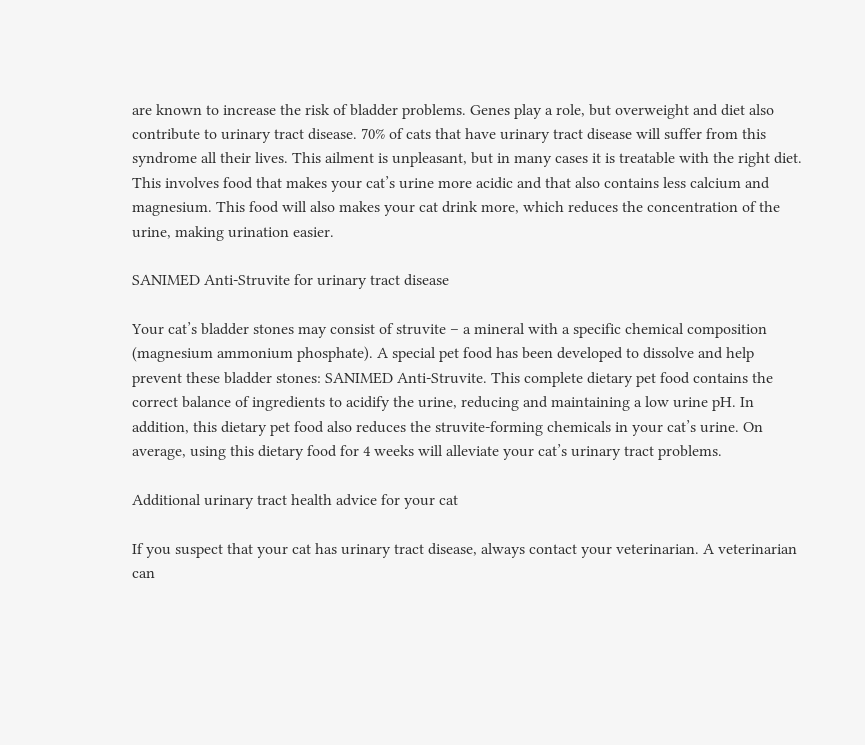are known to increase the risk of bladder problems. Genes play a role, but overweight and diet also contribute to urinary tract disease. 70% of cats that have urinary tract disease will suffer from this syndrome all their lives. This ailment is unpleasant, but in many cases it is treatable with the right diet. This involves food that makes your cat’s urine more acidic and that also contains less calcium and magnesium. This food will also makes your cat drink more, which reduces the concentration of the urine, making urination easier.

SANIMED Anti-Struvite for urinary tract disease

Your cat’s bladder stones may consist of struvite – a mineral with a specific chemical composition (magnesium ammonium phosphate). A special pet food has been developed to dissolve and help prevent these bladder stones: SANIMED Anti-Struvite. This complete dietary pet food contains the correct balance of ingredients to acidify the urine, reducing and maintaining a low urine pH. In addition, this dietary pet food also reduces the struvite-forming chemicals in your cat’s urine. On average, using this dietary food for 4 weeks will alleviate your cat’s urinary tract problems.

Additional urinary tract health advice for your cat

If you suspect that your cat has urinary tract disease, always contact your veterinarian. A veterinarian can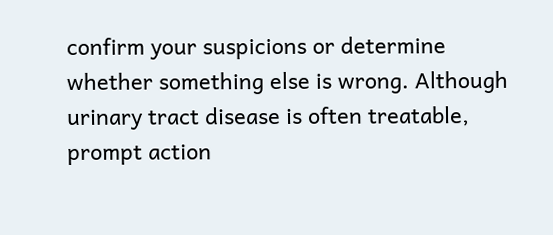confirm your suspicions or determine whether something else is wrong. Although urinary tract disease is often treatable, prompt action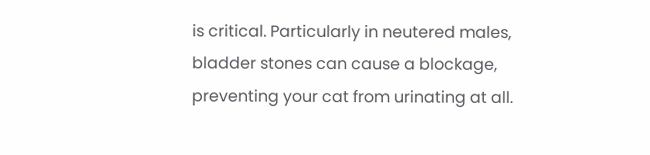is critical. Particularly in neutered males, bladder stones can cause a blockage, preventing your cat from urinating at all.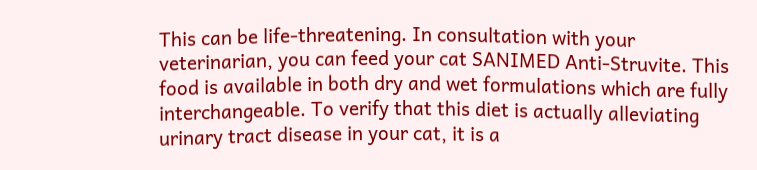This can be life-threatening. In consultation with your veterinarian, you can feed your cat SANIMED Anti-Struvite. This food is available in both dry and wet formulations which are fully interchangeable. To verify that this diet is actually alleviating urinary tract disease in your cat, it is a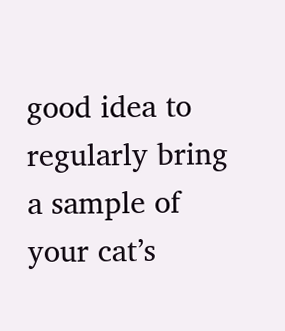good idea to regularly bring a sample of your cat’s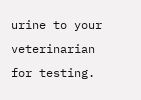urine to your veterinarian for testing.